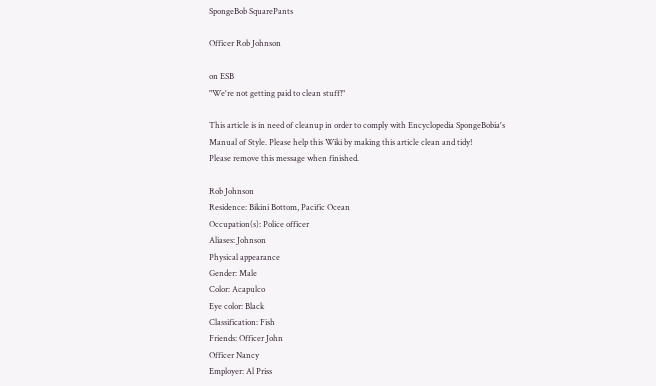SpongeBob SquarePants

Officer Rob Johnson

on ESB
"We're not getting paid to clean stuff!"

This article is in need of cleanup in order to comply with Encyclopedia SpongeBobia's Manual of Style. Please help this Wiki by making this article clean and tidy!
Please remove this message when finished.

Rob Johnson
Residence: Bikini Bottom, Pacific Ocean
Occupation(s): Police officer
Aliases: Johnson
Physical appearance
Gender: Male
Color: Acapulco
Eye color: Black
Classification: Fish
Friends: Officer John
Officer Nancy
Employer: Al Priss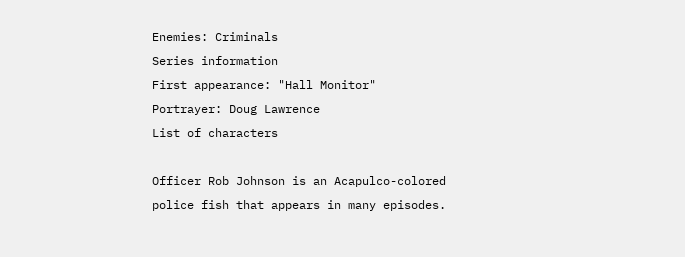Enemies: Criminals
Series information
First appearance: "Hall Monitor"
Portrayer: Doug Lawrence
List of characters

Officer Rob Johnson is an Acapulco-colored police fish that appears in many episodes.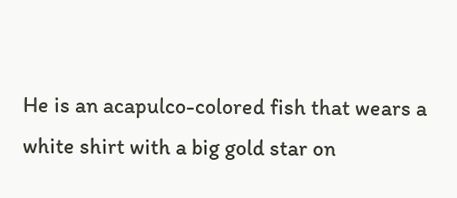He is an acapulco-colored fish that wears a white shirt with a big gold star on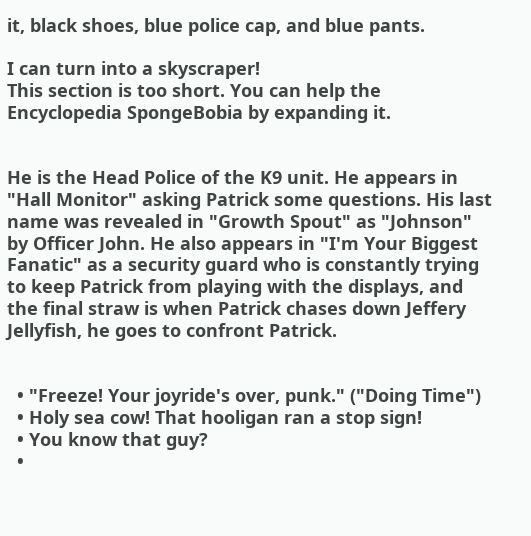it, black shoes, blue police cap, and blue pants.

I can turn into a skyscraper!
This section is too short. You can help the Encyclopedia SpongeBobia by expanding it.


He is the Head Police of the K9 unit. He appears in "Hall Monitor" asking Patrick some questions. His last name was revealed in "Growth Spout" as "Johnson" by Officer John. He also appears in "I'm Your Biggest Fanatic" as a security guard who is constantly trying to keep Patrick from playing with the displays, and the final straw is when Patrick chases down Jeffery Jellyfish, he goes to confront Patrick.


  • "Freeze! Your joyride's over, punk." ("Doing Time")
  • Holy sea cow! That hooligan ran a stop sign!
  • You know that guy?
  •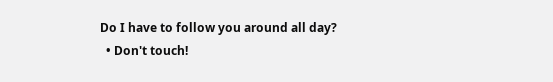Do I have to follow you around all day?
  • Don't touch!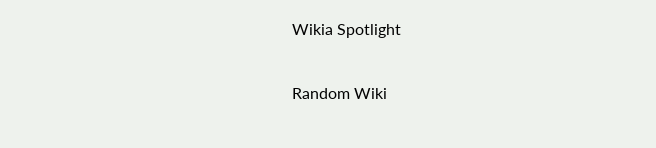Wikia Spotlight

Random Wiki